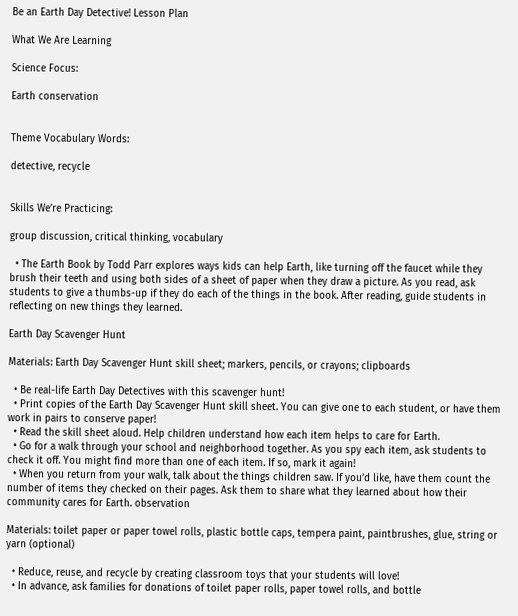Be an Earth Day Detective! Lesson Plan

What We Are Learning

Science Focus:

Earth conservation


Theme Vocabulary Words:

detective, recycle


Skills We’re Practicing:

group discussion, critical thinking, vocabulary

  • The Earth Book by Todd Parr explores ways kids can help Earth, like turning off the faucet while they brush their teeth and using both sides of a sheet of paper when they draw a picture. As you read, ask students to give a thumbs-up if they do each of the things in the book. After reading, guide students in reflecting on new things they learned.

Earth Day Scavenger Hunt

Materials: Earth Day Scavenger Hunt skill sheet; markers, pencils, or crayons; clipboards

  • Be real-life Earth Day Detectives with this scavenger hunt!
  • Print copies of the Earth Day Scavenger Hunt skill sheet. You can give one to each student, or have them work in pairs to conserve paper!
  • Read the skill sheet aloud. Help children understand how each item helps to care for Earth.
  • Go for a walk through your school and neighborhood together. As you spy each item, ask students to check it off. You might find more than one of each item. If so, mark it again!
  • When you return from your walk, talk about the things children saw. If you’d like, have them count the number of items they checked on their pages. Ask them to share what they learned about how their community cares for Earth. observation

Materials: toilet paper or paper towel rolls, plastic bottle caps, tempera paint, paintbrushes, glue, string or yarn (optional)

  • Reduce, reuse, and recycle by creating classroom toys that your students will love!
  • In advance, ask families for donations of toilet paper rolls, paper towel rolls, and bottle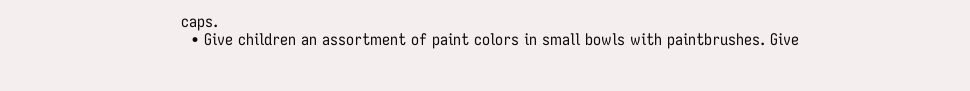caps.
  • Give children an assortment of paint colors in small bowls with paintbrushes. Give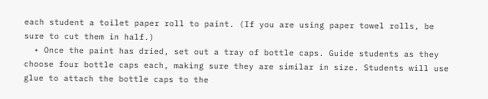each student a toilet paper roll to paint. (If you are using paper towel rolls, be sure to cut them in half.)
  • Once the paint has dried, set out a tray of bottle caps. Guide students as they choose four bottle caps each, making sure they are similar in size. Students will use glue to attach the bottle caps to the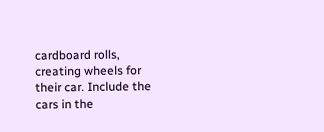cardboard rolls, creating wheels for their car. Include the cars in the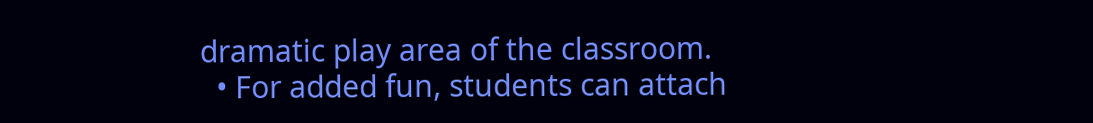dramatic play area of the classroom.
  • For added fun, students can attach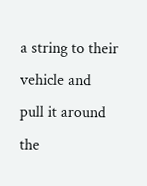a string to their vehicle and pull it around the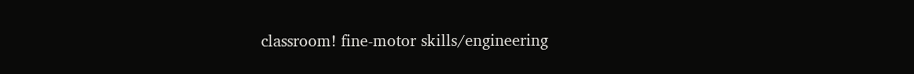classroom! fine-motor skills/engineering